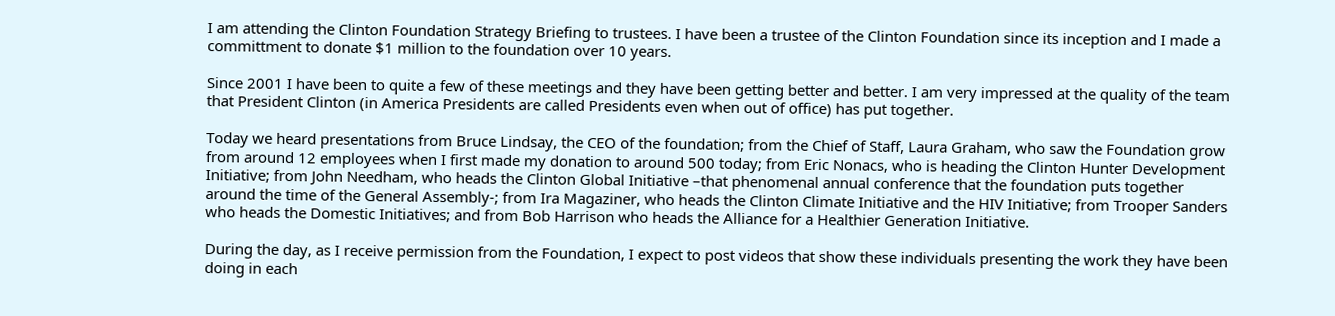I am attending the Clinton Foundation Strategy Briefing to trustees. I have been a trustee of the Clinton Foundation since its inception and I made a committment to donate $1 million to the foundation over 10 years.

Since 2001 I have been to quite a few of these meetings and they have been getting better and better. I am very impressed at the quality of the team that President Clinton (in America Presidents are called Presidents even when out of office) has put together.

Today we heard presentations from Bruce Lindsay, the CEO of the foundation; from the Chief of Staff, Laura Graham, who saw the Foundation grow from around 12 employees when I first made my donation to around 500 today; from Eric Nonacs, who is heading the Clinton Hunter Development Initiative; from John Needham, who heads the Clinton Global Initiative –that phenomenal annual conference that the foundation puts together around the time of the General Assembly-; from Ira Magaziner, who heads the Clinton Climate Initiative and the HIV Initiative; from Trooper Sanders who heads the Domestic Initiatives; and from Bob Harrison who heads the Alliance for a Healthier Generation Initiative.

During the day, as I receive permission from the Foundation, I expect to post videos that show these individuals presenting the work they have been doing in each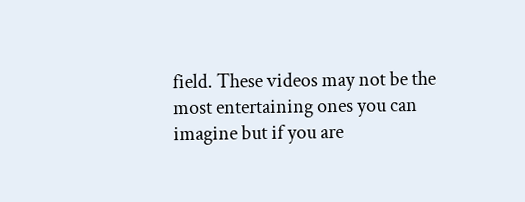field. These videos may not be the most entertaining ones you can imagine but if you are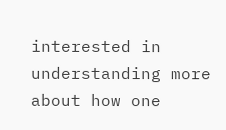interested in understanding more about how one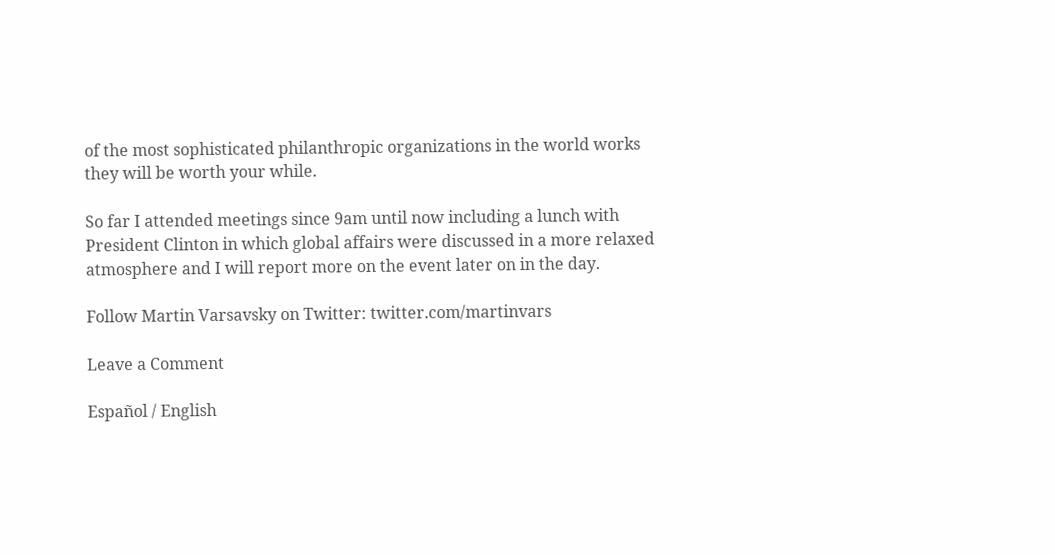of the most sophisticated philanthropic organizations in the world works they will be worth your while.

So far I attended meetings since 9am until now including a lunch with President Clinton in which global affairs were discussed in a more relaxed atmosphere and I will report more on the event later on in the day.

Follow Martin Varsavsky on Twitter: twitter.com/martinvars

Leave a Comment

Español / English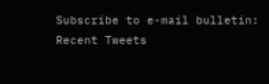Subscribe to e-mail bulletin:
Recent Tweets